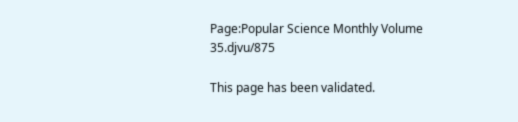Page:Popular Science Monthly Volume 35.djvu/875

This page has been validated.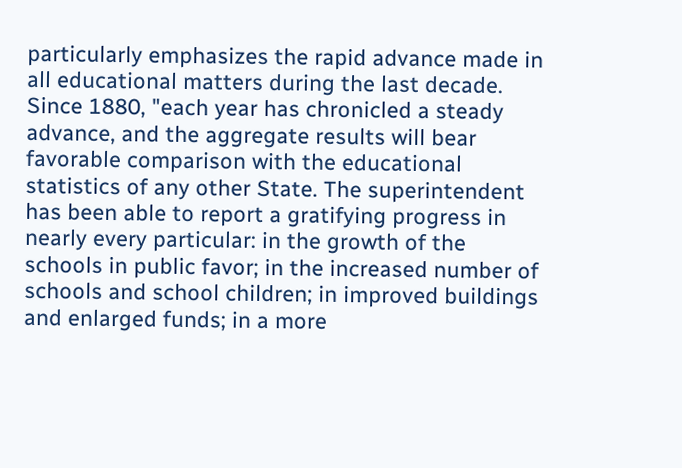particularly emphasizes the rapid advance made in all educational matters during the last decade. Since 1880, "each year has chronicled a steady advance, and the aggregate results will bear favorable comparison with the educational statistics of any other State. The superintendent has been able to report a gratifying progress in nearly every particular: in the growth of the schools in public favor; in the increased number of schools and school children; in improved buildings and enlarged funds; in a more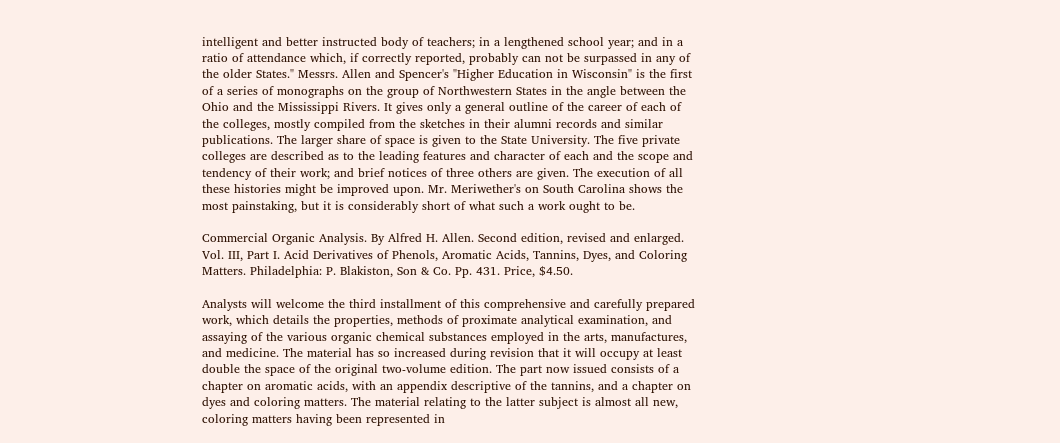intelligent and better instructed body of teachers; in a lengthened school year; and in a ratio of attendance which, if correctly reported, probably can not be surpassed in any of the older States." Messrs. Allen and Spencer's "Higher Education in Wisconsin" is the first of a series of monographs on the group of Northwestern States in the angle between the Ohio and the Mississippi Rivers. It gives only a general outline of the career of each of the colleges, mostly compiled from the sketches in their alumni records and similar publications. The larger share of space is given to the State University. The five private colleges are described as to the leading features and character of each and the scope and tendency of their work; and brief notices of three others are given. The execution of all these histories might be improved upon. Mr. Meriwether's on South Carolina shows the most painstaking, but it is considerably short of what such a work ought to be.

Commercial Organic Analysis. By Alfred H. Allen. Second edition, revised and enlarged. Vol. III, Part I. Acid Derivatives of Phenols, Aromatic Acids, Tannins, Dyes, and Coloring Matters. Philadelphia: P. Blakiston, Son & Co. Pp. 431. Price, $4.50.

Analysts will welcome the third installment of this comprehensive and carefully prepared work, which details the properties, methods of proximate analytical examination, and assaying of the various organic chemical substances employed in the arts, manufactures, and medicine. The material has so increased during revision that it will occupy at least double the space of the original two-volume edition. The part now issued consists of a chapter on aromatic acids, with an appendix descriptive of the tannins, and a chapter on dyes and coloring matters. The material relating to the latter subject is almost all new, coloring matters having been represented in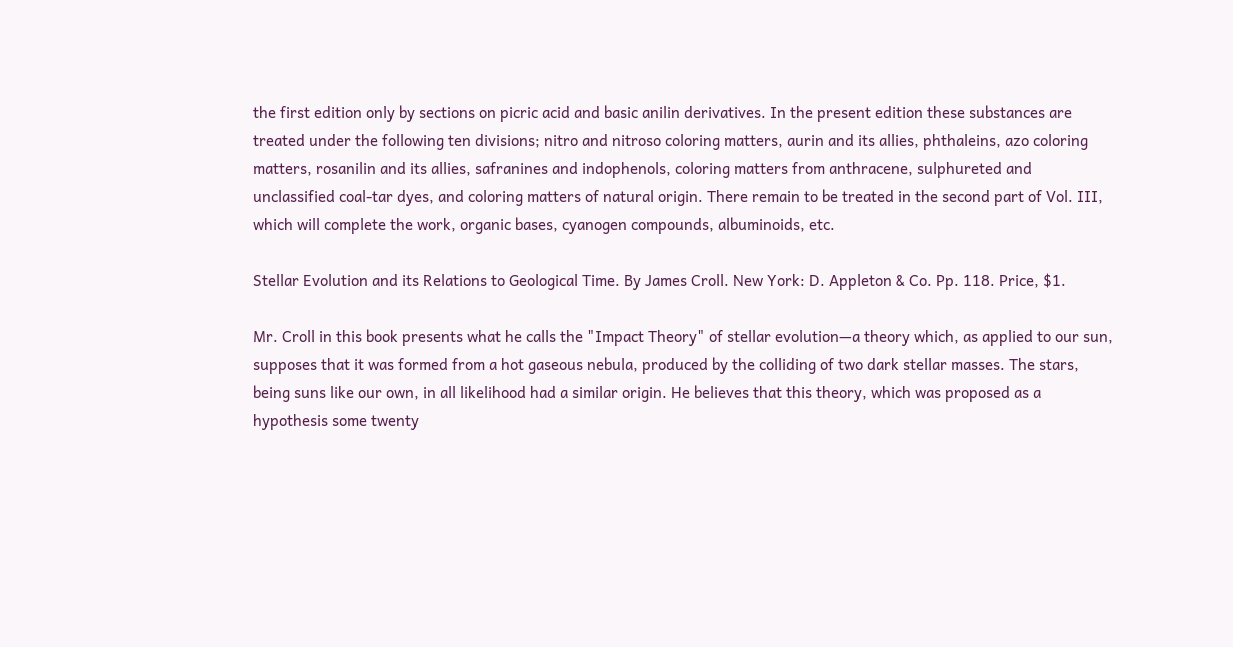the first edition only by sections on picric acid and basic anilin derivatives. In the present edition these substances are treated under the following ten divisions; nitro and nitroso coloring matters, aurin and its allies, phthaleins, azo coloring matters, rosanilin and its allies, safranines and indophenols, coloring matters from anthracene, sulphureted and unclassified coal-tar dyes, and coloring matters of natural origin. There remain to be treated in the second part of Vol. III, which will complete the work, organic bases, cyanogen compounds, albuminoids, etc.

Stellar Evolution and its Relations to Geological Time. By James Croll. New York: D. Appleton & Co. Pp. 118. Price, $1.

Mr. Croll in this book presents what he calls the "Impact Theory" of stellar evolution—a theory which, as applied to our sun, supposes that it was formed from a hot gaseous nebula, produced by the colliding of two dark stellar masses. The stars, being suns like our own, in all likelihood had a similar origin. He believes that this theory, which was proposed as a hypothesis some twenty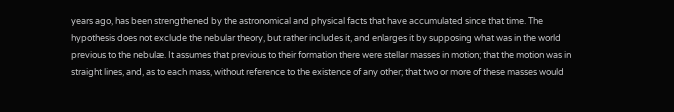years ago, has been strengthened by the astronomical and physical facts that have accumulated since that time. The hypothesis does not exclude the nebular theory, but rather includes it, and enlarges it by supposing what was in the world previous to the nebulæ. It assumes that previous to their formation there were stellar masses in motion; that the motion was in straight lines, and, as to each mass, without reference to the existence of any other; that two or more of these masses would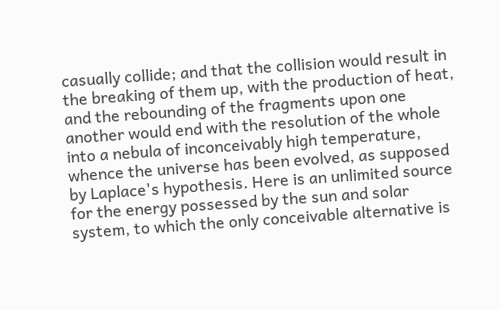casually collide; and that the collision would result in the breaking of them up, with the production of heat, and the rebounding of the fragments upon one another would end with the resolution of the whole into a nebula of inconceivably high temperature, whence the universe has been evolved, as supposed by Laplace's hypothesis. Here is an unlimited source for the energy possessed by the sun and solar system, to which the only conceivable alternative is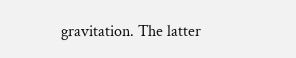gravitation. The latter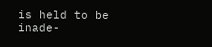is held to be inade-